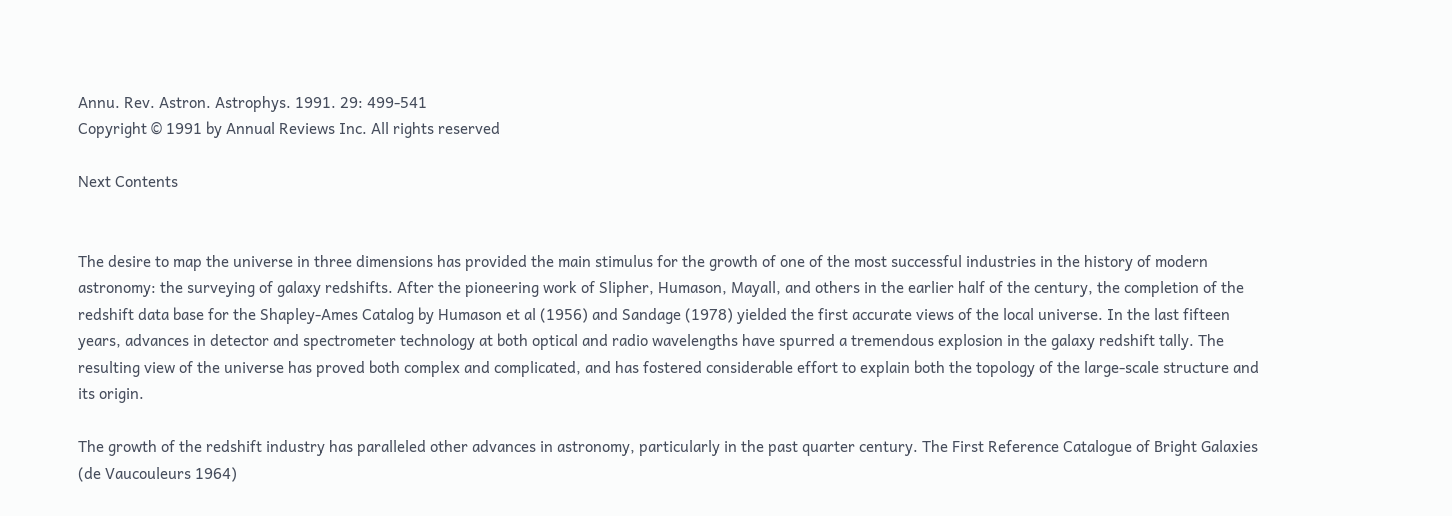Annu. Rev. Astron. Astrophys. 1991. 29: 499-541
Copyright © 1991 by Annual Reviews Inc. All rights reserved

Next Contents


The desire to map the universe in three dimensions has provided the main stimulus for the growth of one of the most successful industries in the history of modern astronomy: the surveying of galaxy redshifts. After the pioneering work of Slipher, Humason, Mayall, and others in the earlier half of the century, the completion of the redshift data base for the Shapley-Ames Catalog by Humason et al (1956) and Sandage (1978) yielded the first accurate views of the local universe. In the last fifteen years, advances in detector and spectrometer technology at both optical and radio wavelengths have spurred a tremendous explosion in the galaxy redshift tally. The resulting view of the universe has proved both complex and complicated, and has fostered considerable effort to explain both the topology of the large-scale structure and its origin.

The growth of the redshift industry has paralleled other advances in astronomy, particularly in the past quarter century. The First Reference Catalogue of Bright Galaxies (de Vaucouleurs 1964)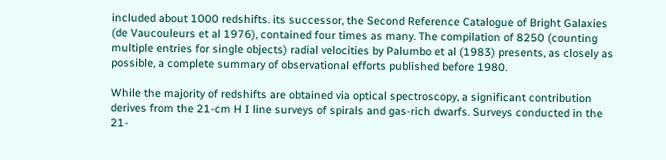included about 1000 redshifts. its successor, the Second Reference Catalogue of Bright Galaxies (de Vaucouleurs et al 1976), contained four times as many. The compilation of 8250 (counting multiple entries for single objects) radial velocities by Palumbo et al (1983) presents, as closely as possible, a complete summary of observational efforts published before 1980.

While the majority of redshifts are obtained via optical spectroscopy, a significant contribution derives from the 21-cm H I line surveys of spirals and gas-rich dwarfs. Surveys conducted in the 21-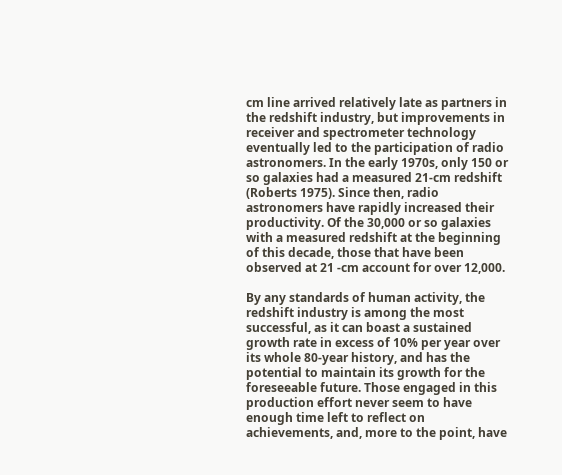cm line arrived relatively late as partners in the redshift industry, but improvements in receiver and spectrometer technology eventually led to the participation of radio astronomers. In the early 1970s, only 150 or so galaxies had a measured 21-cm redshift (Roberts 1975). Since then, radio astronomers have rapidly increased their productivity. Of the 30,000 or so galaxies with a measured redshift at the beginning of this decade, those that have been observed at 21 -cm account for over 12,000.

By any standards of human activity, the redshift industry is among the most successful, as it can boast a sustained growth rate in excess of 10% per year over its whole 80-year history, and has the potential to maintain its growth for the foreseeable future. Those engaged in this production effort never seem to have enough time left to reflect on achievements, and, more to the point, have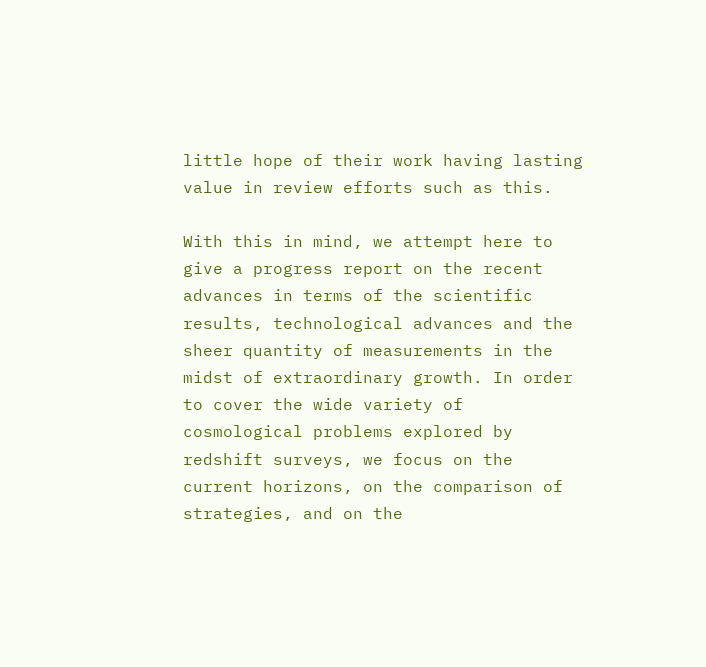little hope of their work having lasting value in review efforts such as this.

With this in mind, we attempt here to give a progress report on the recent advances in terms of the scientific results, technological advances and the sheer quantity of measurements in the midst of extraordinary growth. In order to cover the wide variety of cosmological problems explored by redshift surveys, we focus on the current horizons, on the comparison of strategies, and on the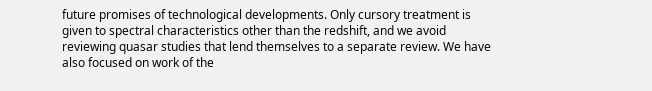future promises of technological developments. Only cursory treatment is given to spectral characteristics other than the redshift, and we avoid reviewing quasar studies that lend themselves to a separate review. We have also focused on work of the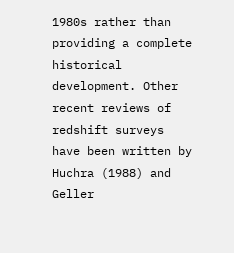1980s rather than providing a complete historical development. Other recent reviews of redshift surveys have been written by Huchra (1988) and Geller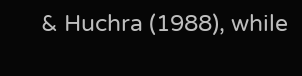& Huchra (1988), while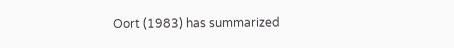Oort (1983) has summarized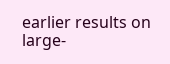earlier results on large-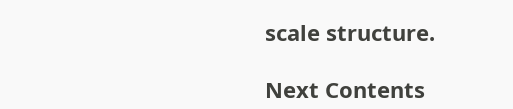scale structure.

Next Contents